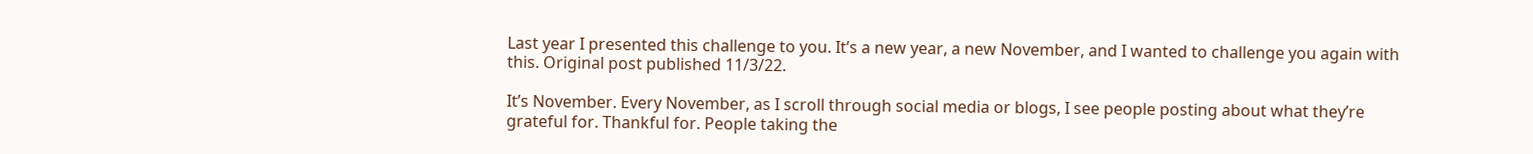Last year I presented this challenge to you. It’s a new year, a new November, and I wanted to challenge you again with this. Original post published 11/3/22.

It’s November. Every November, as I scroll through social media or blogs, I see people posting about what they’re grateful for. Thankful for. People taking the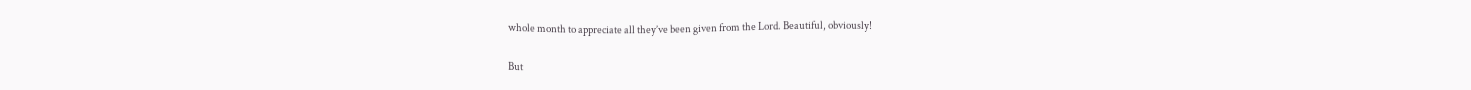whole month to appreciate all they’ve been given from the Lord. Beautiful, obviously!

But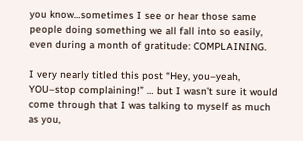you know…sometimes I see or hear those same people doing something we all fall into so easily, even during a month of gratitude: COMPLAINING.

I very nearly titled this post “Hey, you–yeah, YOU–stop complaining!” … but I wasn’t sure it would come through that I was talking to myself as much as you,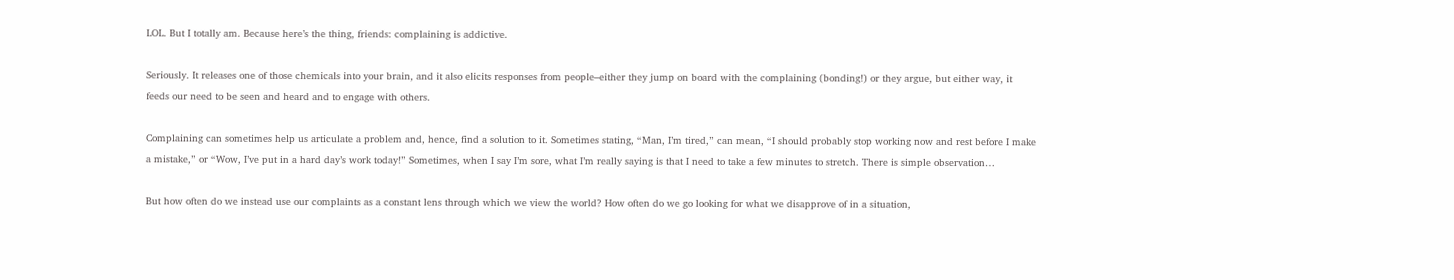LOL. But I totally am. Because here’s the thing, friends: complaining is addictive.

Seriously. It releases one of those chemicals into your brain, and it also elicits responses from people–either they jump on board with the complaining (bonding!) or they argue, but either way, it feeds our need to be seen and heard and to engage with others.

Complaining can sometimes help us articulate a problem and, hence, find a solution to it. Sometimes stating, “Man, I’m tired,” can mean, “I should probably stop working now and rest before I make a mistake,” or “Wow, I’ve put in a hard day’s work today!” Sometimes, when I say I’m sore, what I’m really saying is that I need to take a few minutes to stretch. There is simple observation…

But how often do we instead use our complaints as a constant lens through which we view the world? How often do we go looking for what we disapprove of in a situation,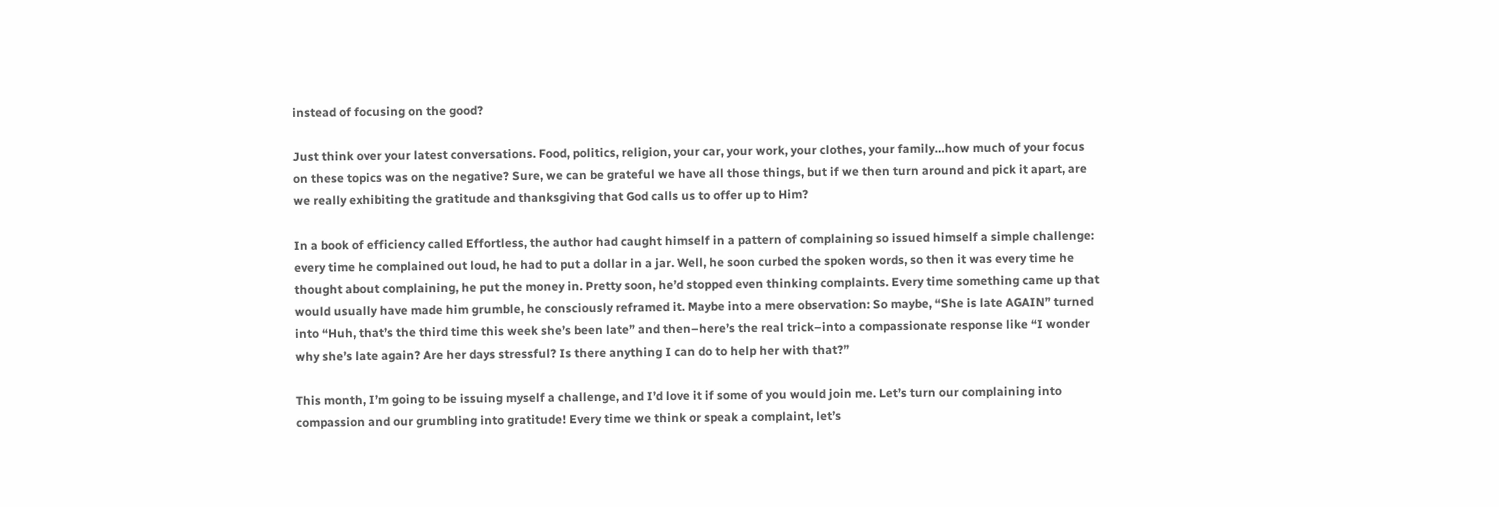instead of focusing on the good?

Just think over your latest conversations. Food, politics, religion, your car, your work, your clothes, your family…how much of your focus on these topics was on the negative? Sure, we can be grateful we have all those things, but if we then turn around and pick it apart, are we really exhibiting the gratitude and thanksgiving that God calls us to offer up to Him?

In a book of efficiency called Effortless, the author had caught himself in a pattern of complaining so issued himself a simple challenge: every time he complained out loud, he had to put a dollar in a jar. Well, he soon curbed the spoken words, so then it was every time he thought about complaining, he put the money in. Pretty soon, he’d stopped even thinking complaints. Every time something came up that would usually have made him grumble, he consciously reframed it. Maybe into a mere observation: So maybe, “She is late AGAIN” turned into “Huh, that’s the third time this week she’s been late” and then–here’s the real trick–into a compassionate response like “I wonder why she’s late again? Are her days stressful? Is there anything I can do to help her with that?”

This month, I’m going to be issuing myself a challenge, and I’d love it if some of you would join me. Let’s turn our complaining into compassion and our grumbling into gratitude! Every time we think or speak a complaint, let’s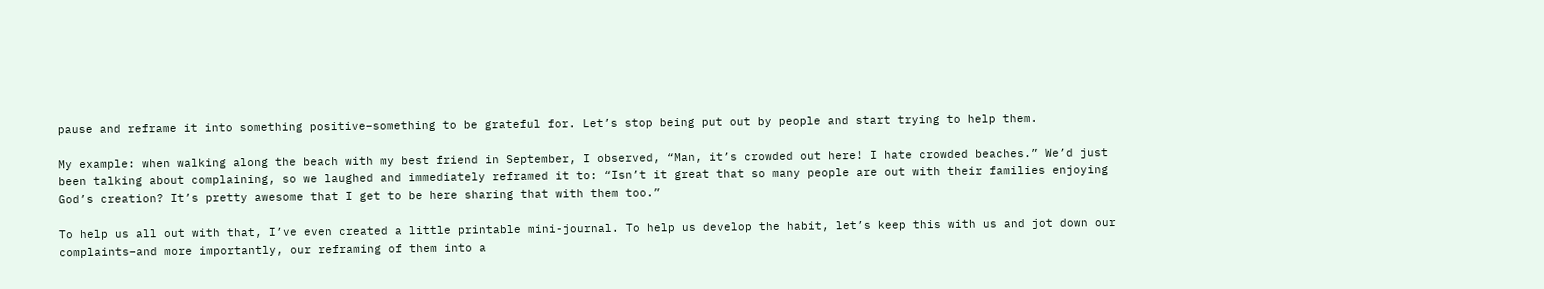pause and reframe it into something positive–something to be grateful for. Let’s stop being put out by people and start trying to help them.

My example: when walking along the beach with my best friend in September, I observed, “Man, it’s crowded out here! I hate crowded beaches.” We’d just been talking about complaining, so we laughed and immediately reframed it to: “Isn’t it great that so many people are out with their families enjoying God’s creation? It’s pretty awesome that I get to be here sharing that with them too.”

To help us all out with that, I’ve even created a little printable mini-journal. To help us develop the habit, let’s keep this with us and jot down our complaints–and more importantly, our reframing of them into a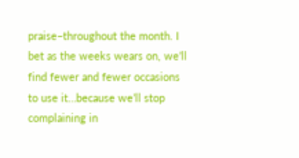praise–throughout the month. I bet as the weeks wears on, we’ll find fewer and fewer occasions to use it…because we’ll stop complaining in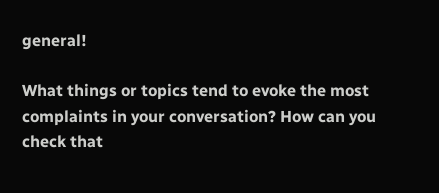general!

What things or topics tend to evoke the most complaints in your conversation? How can you check that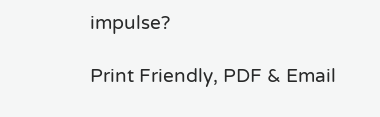impulse?

Print Friendly, PDF & Email